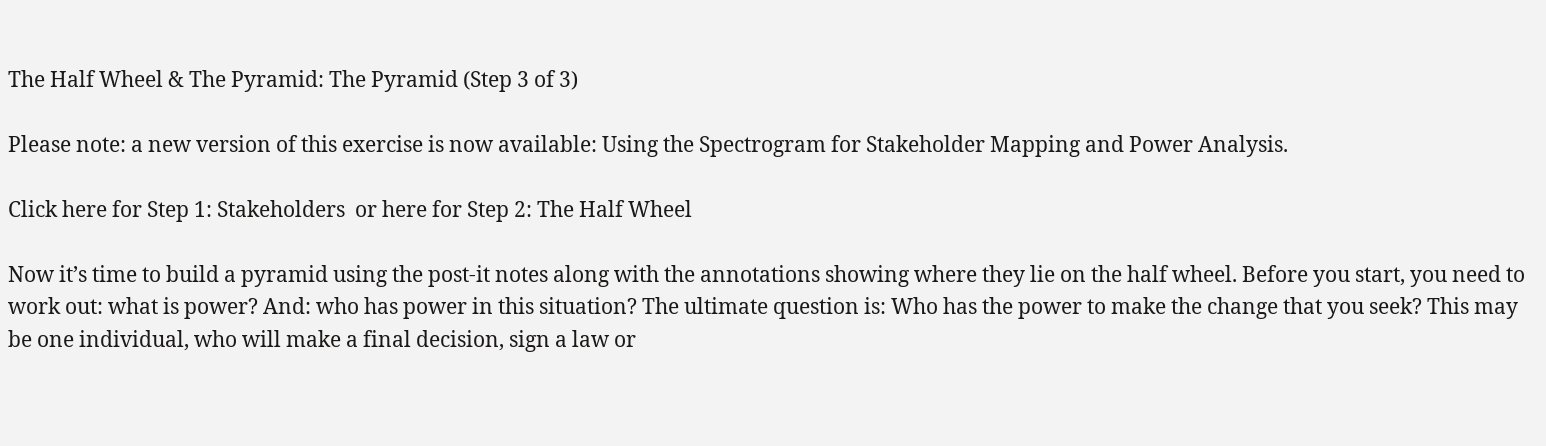The Half Wheel & The Pyramid: The Pyramid (Step 3 of 3)

Please note: a new version of this exercise is now available: Using the Spectrogram for Stakeholder Mapping and Power Analysis.

Click here for Step 1: Stakeholders  or here for Step 2: The Half Wheel

Now it’s time to build a pyramid using the post-it notes along with the annotations showing where they lie on the half wheel. Before you start, you need to work out: what is power? And: who has power in this situation? The ultimate question is: Who has the power to make the change that you seek? This may be one individual, who will make a final decision, sign a law or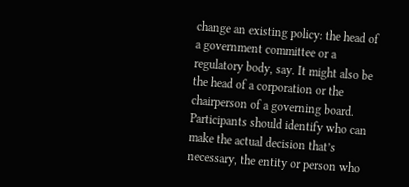change an existing policy: the head of a government committee or a regulatory body, say. It might also be the head of a corporation or the chairperson of a governing board. Participants should identify who can make the actual decision that’s necessary, the entity or person who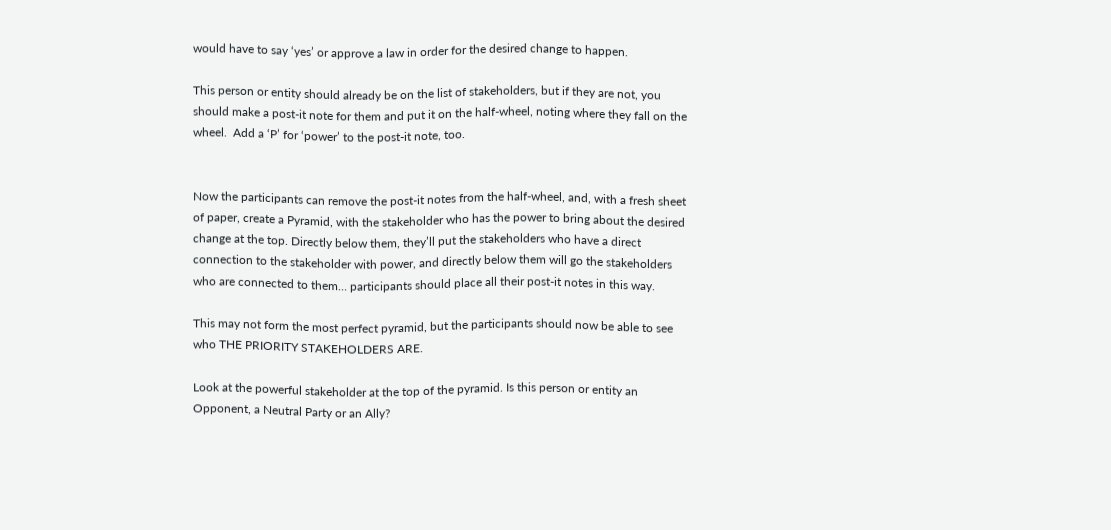would have to say ‘yes’ or approve a law in order for the desired change to happen.

This person or entity should already be on the list of stakeholders, but if they are not, you should make a post-it note for them and put it on the half-wheel, noting where they fall on the wheel.  Add a ‘P’ for ‘power’ to the post-it note, too.


Now the participants can remove the post-it notes from the half-wheel, and, with a fresh sheet of paper, create a Pyramid, with the stakeholder who has the power to bring about the desired change at the top. Directly below them, they’ll put the stakeholders who have a direct connection to the stakeholder with power, and directly below them will go the stakeholders who are connected to them… participants should place all their post-it notes in this way.

This may not form the most perfect pyramid, but the participants should now be able to see who THE PRIORITY STAKEHOLDERS ARE.

Look at the powerful stakeholder at the top of the pyramid. Is this person or entity an Opponent, a Neutral Party or an Ally?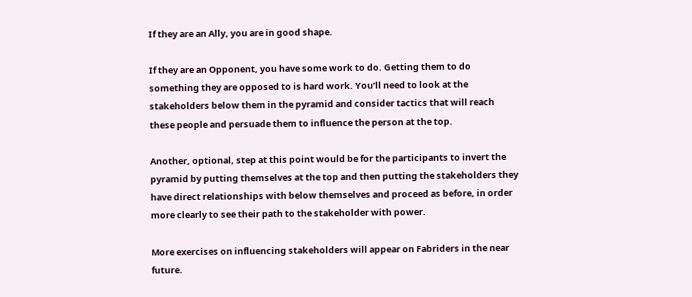If they are an Ally, you are in good shape.

If they are an Opponent, you have some work to do. Getting them to do something they are opposed to is hard work. You’ll need to look at the stakeholders below them in the pyramid and consider tactics that will reach these people and persuade them to influence the person at the top.

Another, optional, step at this point would be for the participants to invert the pyramid by putting themselves at the top and then putting the stakeholders they have direct relationships with below themselves and proceed as before, in order more clearly to see their path to the stakeholder with power.

More exercises on influencing stakeholders will appear on Fabriders in the near future.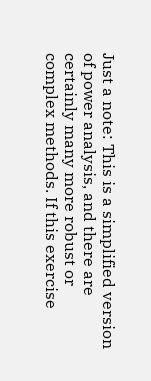Just a note: This is a simplified version of power analysis, and there are certainly many more robust or complex methods. If this exercise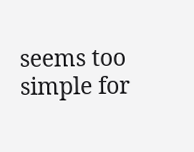seems too simple for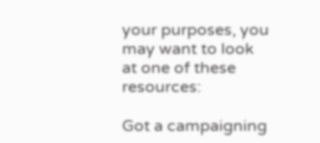your purposes, you may want to look at one of these resources:

Got a campaigning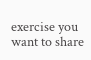exercise you want to share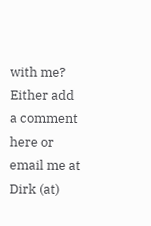with me?  Either add a comment here or email me at Dirk (at)